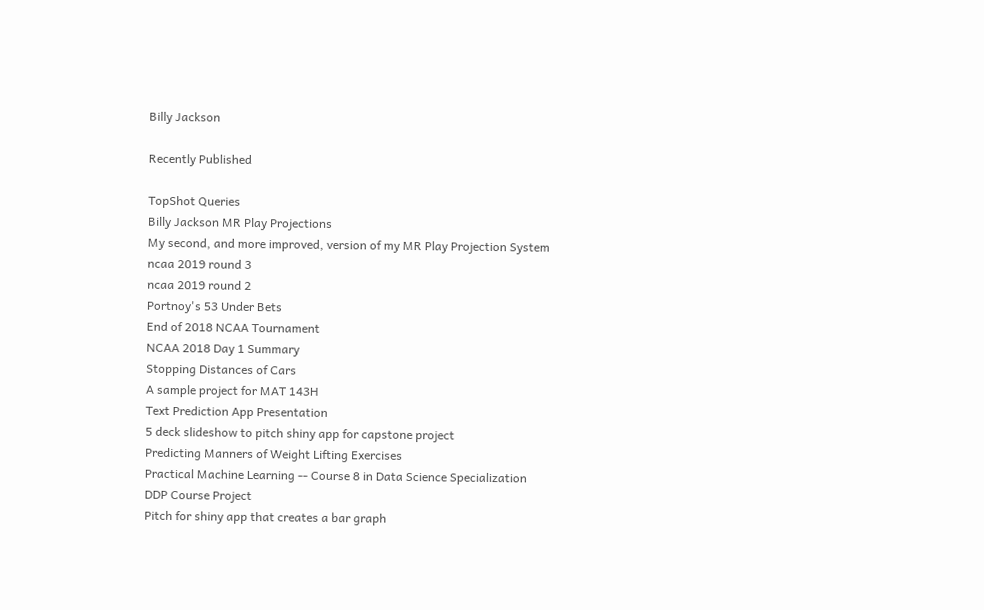Billy Jackson

Recently Published

TopShot Queries
Billy Jackson MR Play Projections
My second, and more improved, version of my MR Play Projection System
ncaa 2019 round 3
ncaa 2019 round 2
Portnoy's 53 Under Bets
End of 2018 NCAA Tournament
NCAA 2018 Day 1 Summary
Stopping Distances of Cars
A sample project for MAT 143H
Text Prediction App Presentation
5 deck slideshow to pitch shiny app for capstone project
Predicting Manners of Weight Lifting Exercises
Practical Machine Learning -- Course 8 in Data Science Specialization
DDP Course Project
Pitch for shiny app that creates a bar graph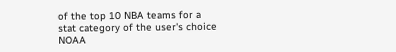of the top 10 NBA teams for a stat category of the user's choice
NOAA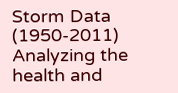Storm Data (1950-2011)
Analyzing the health and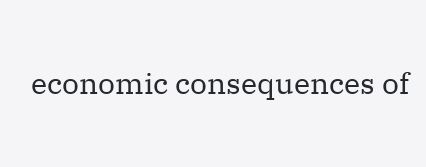economic consequences of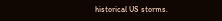historical US storms.